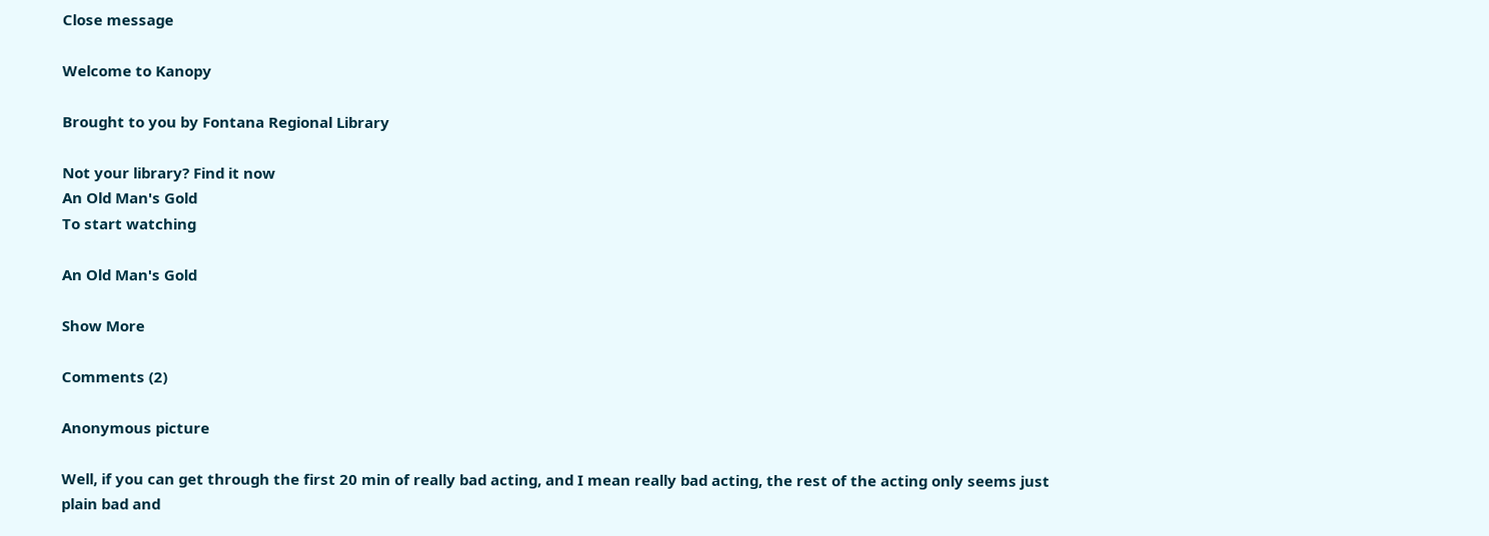Close message

Welcome to Kanopy

Brought to you by Fontana Regional Library

Not your library? Find it now
An Old Man's Gold
To start watching

An Old Man's Gold

Show More

Comments (2)

Anonymous picture

Well, if you can get through the first 20 min of really bad acting, and I mean really bad acting, the rest of the acting only seems just plain bad and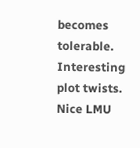becomes tolerable. Interesting plot twists. Nice LMU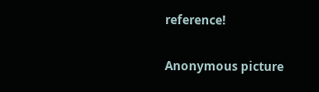reference!

Anonymous picture